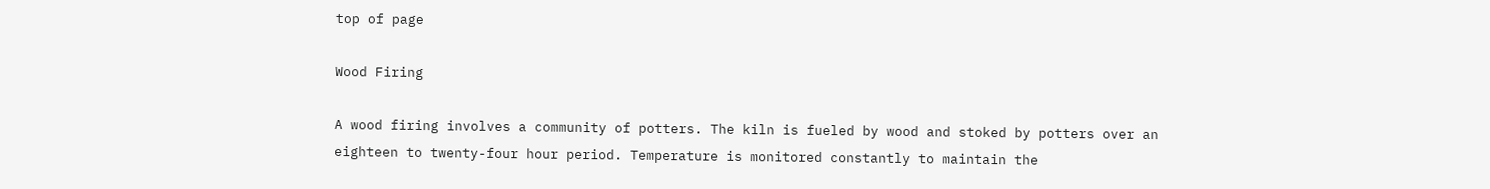top of page

Wood Firing

A wood firing involves a community of potters. The kiln is fueled by wood and stoked by potters over an eighteen to twenty-four hour period. Temperature is monitored constantly to maintain the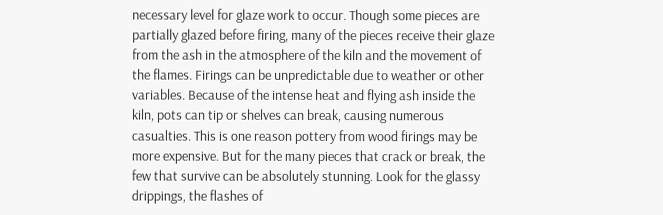necessary level for glaze work to occur. Though some pieces are partially glazed before firing, many of the pieces receive their glaze from the ash in the atmosphere of the kiln and the movement of the flames. Firings can be unpredictable due to weather or other variables. Because of the intense heat and flying ash inside the kiln, pots can tip or shelves can break, causing numerous casualties. This is one reason pottery from wood firings may be more expensive. But for the many pieces that crack or break, the few that survive can be absolutely stunning. Look for the glassy drippings, the flashes of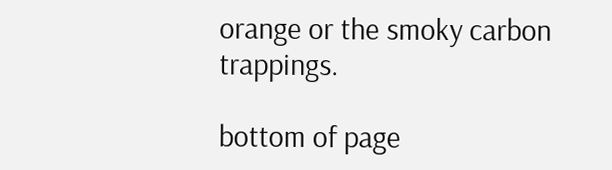orange or the smoky carbon trappings.

bottom of page